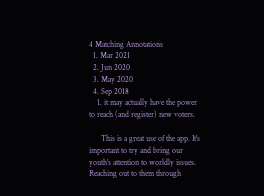4 Matching Annotations
  1. Mar 2021
  2. Jun 2020
  3. May 2020
  4. Sep 2018
    1. it may actually have the power to reach (and register) new voters.

      This is a great use of the app. It's important to try and bring our youth's attention to worldly issues. Reaching out to them through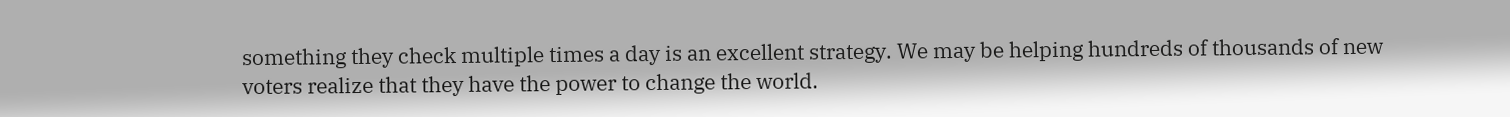something they check multiple times a day is an excellent strategy. We may be helping hundreds of thousands of new voters realize that they have the power to change the world.